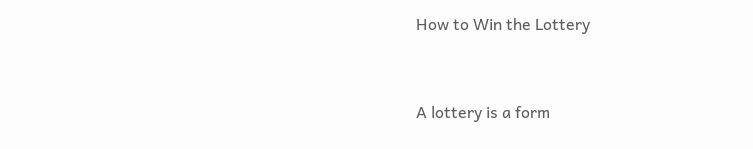How to Win the Lottery



A lottery is a form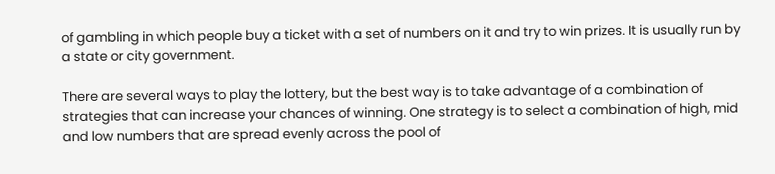of gambling in which people buy a ticket with a set of numbers on it and try to win prizes. It is usually run by a state or city government.

There are several ways to play the lottery, but the best way is to take advantage of a combination of strategies that can increase your chances of winning. One strategy is to select a combination of high, mid and low numbers that are spread evenly across the pool of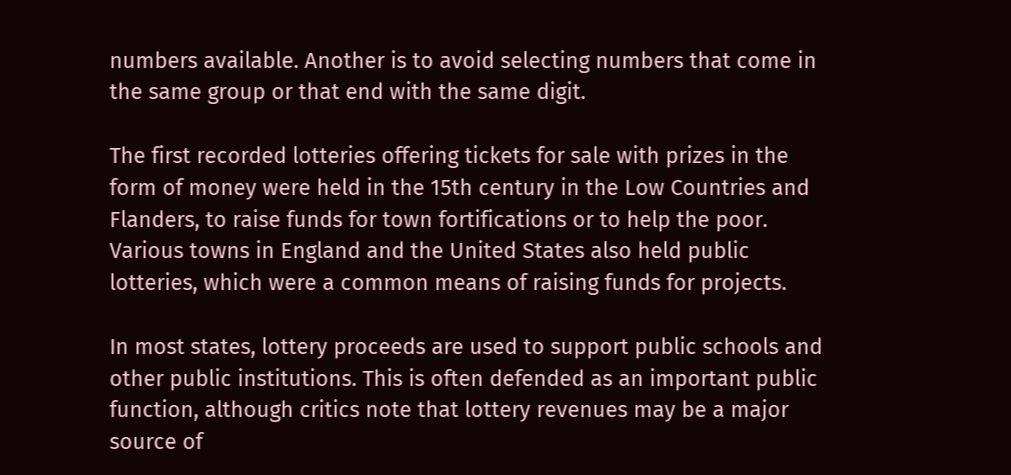numbers available. Another is to avoid selecting numbers that come in the same group or that end with the same digit.

The first recorded lotteries offering tickets for sale with prizes in the form of money were held in the 15th century in the Low Countries and Flanders, to raise funds for town fortifications or to help the poor. Various towns in England and the United States also held public lotteries, which were a common means of raising funds for projects.

In most states, lottery proceeds are used to support public schools and other public institutions. This is often defended as an important public function, although critics note that lottery revenues may be a major source of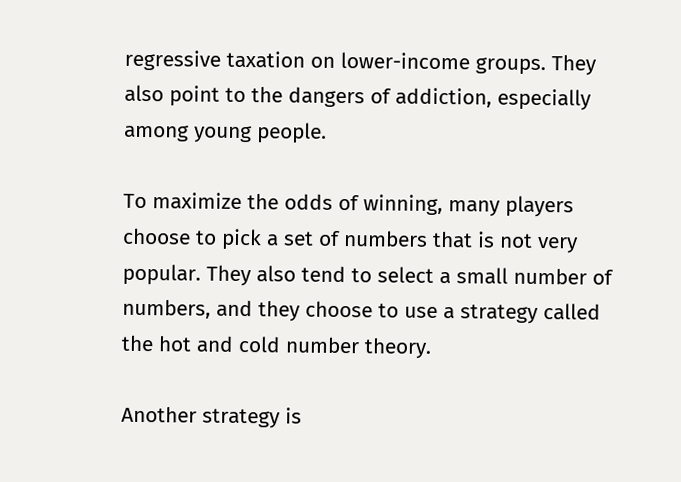regressive taxation on lower-income groups. They also point to the dangers of addiction, especially among young people.

To maximize the odds of winning, many players choose to pick a set of numbers that is not very popular. They also tend to select a small number of numbers, and they choose to use a strategy called the hot and cold number theory.

Another strategy is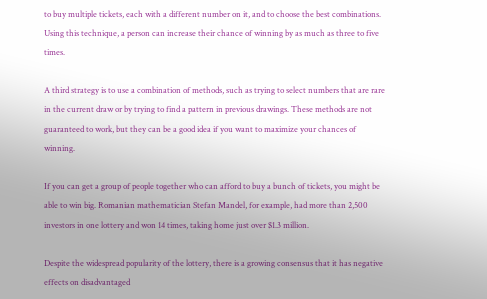to buy multiple tickets, each with a different number on it, and to choose the best combinations. Using this technique, a person can increase their chance of winning by as much as three to five times.

A third strategy is to use a combination of methods, such as trying to select numbers that are rare in the current draw or by trying to find a pattern in previous drawings. These methods are not guaranteed to work, but they can be a good idea if you want to maximize your chances of winning.

If you can get a group of people together who can afford to buy a bunch of tickets, you might be able to win big. Romanian mathematician Stefan Mandel, for example, had more than 2,500 investors in one lottery and won 14 times, taking home just over $1.3 million.

Despite the widespread popularity of the lottery, there is a growing consensus that it has negative effects on disadvantaged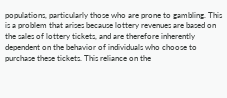populations, particularly those who are prone to gambling. This is a problem that arises because lottery revenues are based on the sales of lottery tickets, and are therefore inherently dependent on the behavior of individuals who choose to purchase these tickets. This reliance on the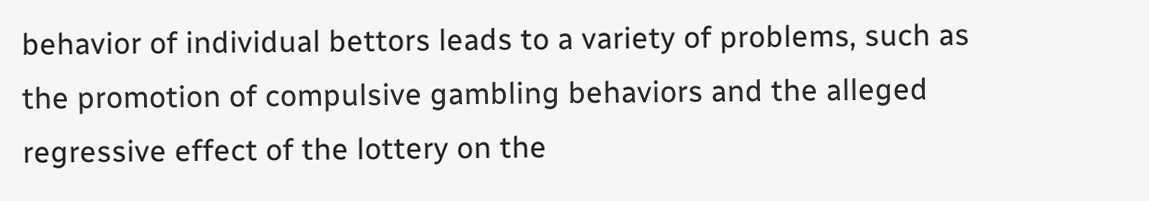behavior of individual bettors leads to a variety of problems, such as the promotion of compulsive gambling behaviors and the alleged regressive effect of the lottery on the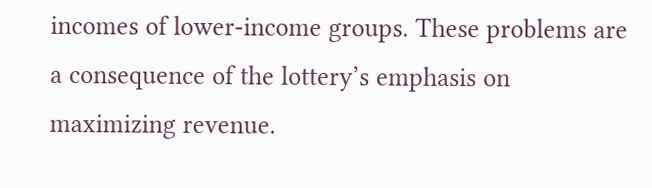incomes of lower-income groups. These problems are a consequence of the lottery’s emphasis on maximizing revenue.